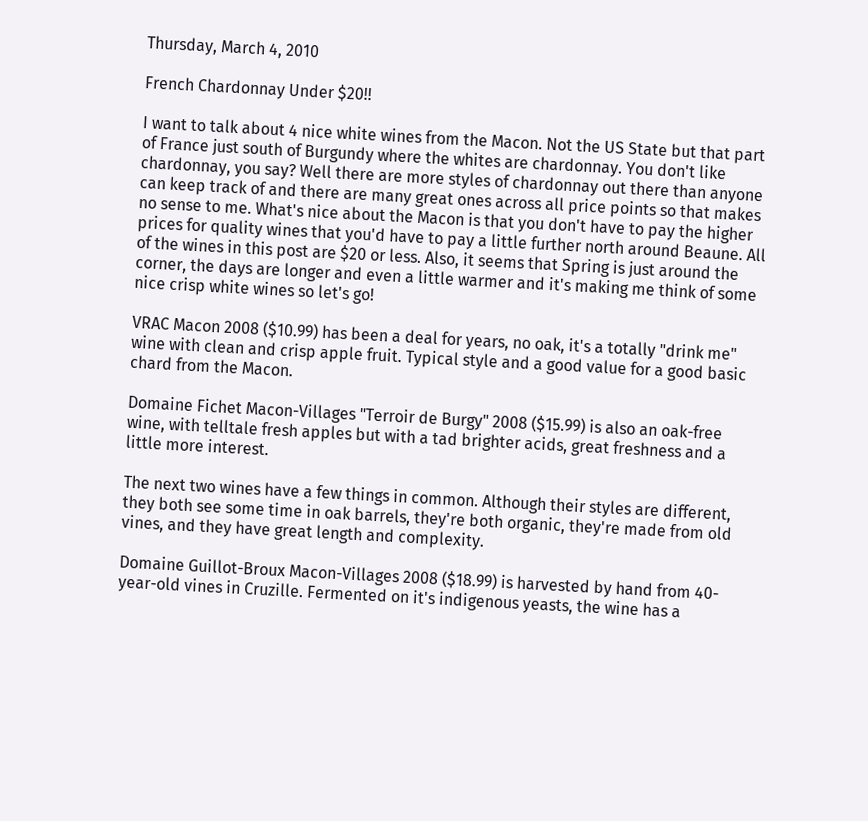Thursday, March 4, 2010

French Chardonnay Under $20!!

I want to talk about 4 nice white wines from the Macon. Not the US State but that part of France just south of Burgundy where the whites are chardonnay. You don't like chardonnay, you say? Well there are more styles of chardonnay out there than anyone can keep track of and there are many great ones across all price points so that makes no sense to me. What's nice about the Macon is that you don't have to pay the higher prices for quality wines that you'd have to pay a little further north around Beaune. All of the wines in this post are $20 or less. Also, it seems that Spring is just around the corner, the days are longer and even a little warmer and it's making me think of some nice crisp white wines so let's go!

VRAC Macon 2008 ($10.99) has been a deal for years, no oak, it's a totally "drink me" wine with clean and crisp apple fruit. Typical style and a good value for a good basic chard from the Macon.

Domaine Fichet Macon-Villages "Terroir de Burgy" 2008 ($15.99) is also an oak-free wine, with telltale fresh apples but with a tad brighter acids, great freshness and a little more interest.

The next two wines have a few things in common. Although their styles are different, they both see some time in oak barrels, they're both organic, they're made from old vines, and they have great length and complexity.

Domaine Guillot-Broux Macon-Villages 2008 ($18.99) is harvested by hand from 40-year-old vines in Cruzille. Fermented on it's indigenous yeasts, the wine has a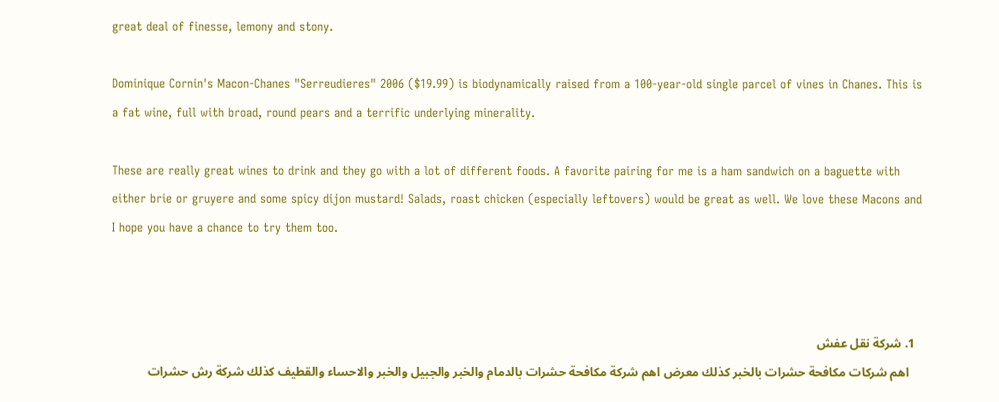great deal of finesse, lemony and stony.

Dominique Cornin's Macon-Chanes "Serreudieres" 2006 ($19.99) is biodynamically raised from a 100-year-old single parcel of vines in Chanes. This is a fat wine, full with broad, round pears and a terrific underlying minerality.

These are really great wines to drink and they go with a lot of different foods. A favorite pairing for me is a ham sandwich on a baguette with either brie or gruyere and some spicy dijon mustard! Salads, roast chicken (especially leftovers) would be great as well. We love these Macons and I hope you have a chance to try them too.



  1. شركة نقل عفش
    اهم شركات مكافحة حشرات بالخبر كذلك معرض اهم شركة مكافحة حشرات بالدمام والخبر والجبيل والخبر والاحساء والقطيف كذلك شركة رش حشرات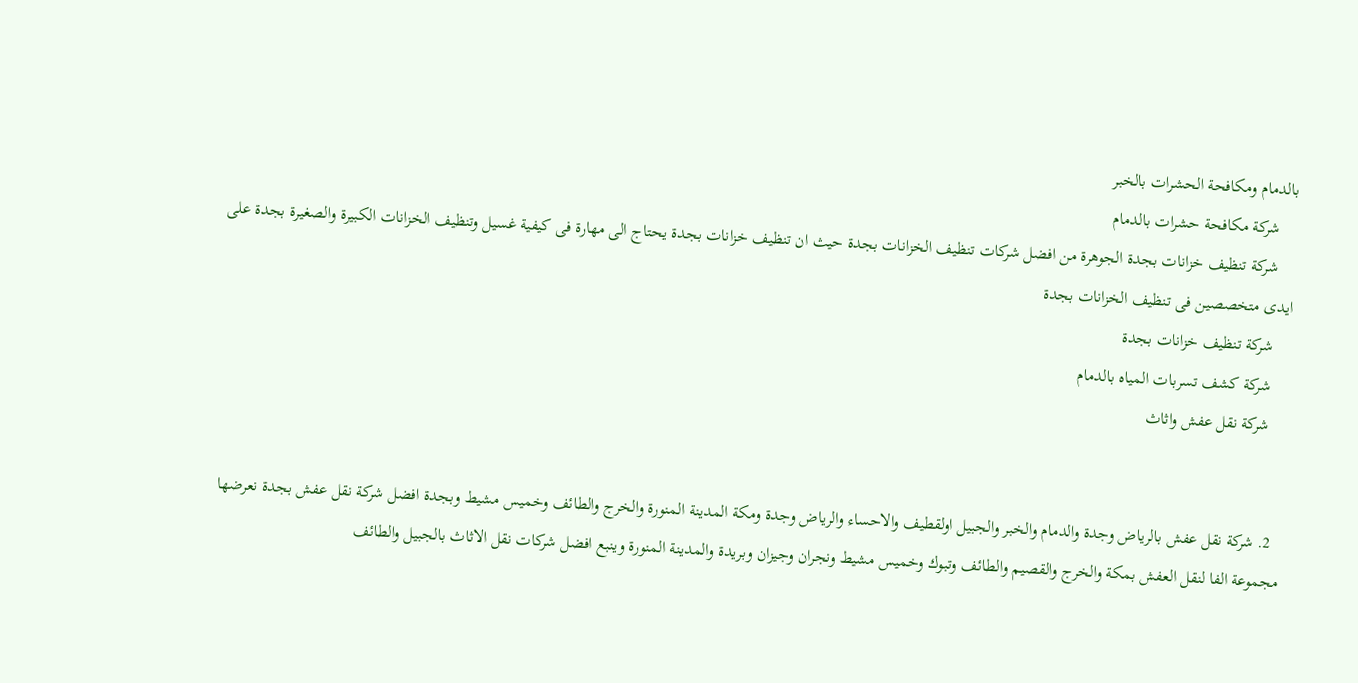بالدمام ومكافحة الحشرات بالخبر
    شركة مكافحة حشرات بالدمام
    شركة تنظيف خزانات بجدة الجوهرة من افضل شركات تنظيف الخزانات بجدة حيث ان تنظيف خزانات بجدة يحتاج الى مهارة فى كيفية غسيل وتنظيف الخزانات الكبيرة والصغيرة بجدة على ايدى متخصصين فى تنظيف الخزانات بجدة
    شركة تنظيف خزانات بجدة
    شركة كشف تسربات المياه بالدمام
    شركة نقل عفش واثاث


  2. شركة نقل عفش بالرياض وجدة والدمام والخبر والجبيل اولقطيف والاحساء والرياض وجدة ومكة المدينة المنورة والخرج والطائف وخميس مشيط وبجدة افضل شركة نقل عفش بجدة نعرضها مجموعة الفا لنقل العفش بمكة والخرج والقصيم والطائف وتبوك وخميس مشيط ونجران وجيزان وبريدة والمدينة المنورة وينبع افضل شركات نقل الاثاث بالجبيل والطائف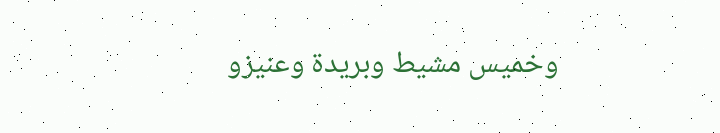وخميس مشيط وبريدة وعنيزو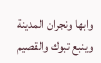وابها ونجران المدينة وينبع تبوك والقصيم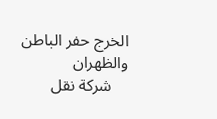الخرج حفر الباطن والظهران
    شركة نقل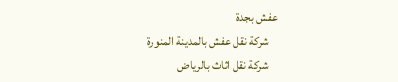عفش بجدة
    شركة نقل عفش بالمدينة المنورة
    شركة نقل اثاث بالرياض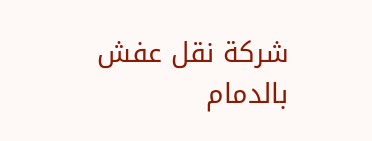شركة نقل عفش بالدمام